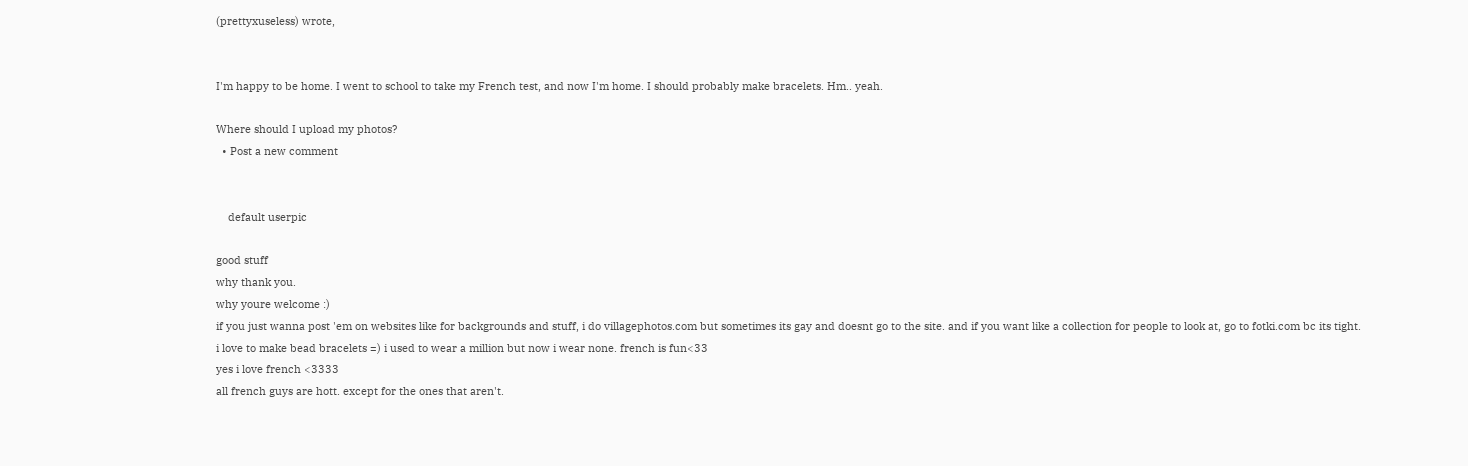(prettyxuseless) wrote,


I'm happy to be home. I went to school to take my French test, and now I'm home. I should probably make bracelets. Hm.. yeah.

Where should I upload my photos?
  • Post a new comment


    default userpic

good stuff
why thank you.
why youre welcome :)
if you just wanna post 'em on websites like for backgrounds and stuff, i do villagephotos.com but sometimes its gay and doesnt go to the site. and if you want like a collection for people to look at, go to fotki.com bc its tight.
i love to make bead bracelets =) i used to wear a million but now i wear none. french is fun<33
yes i love french <3333
all french guys are hott. except for the ones that aren't.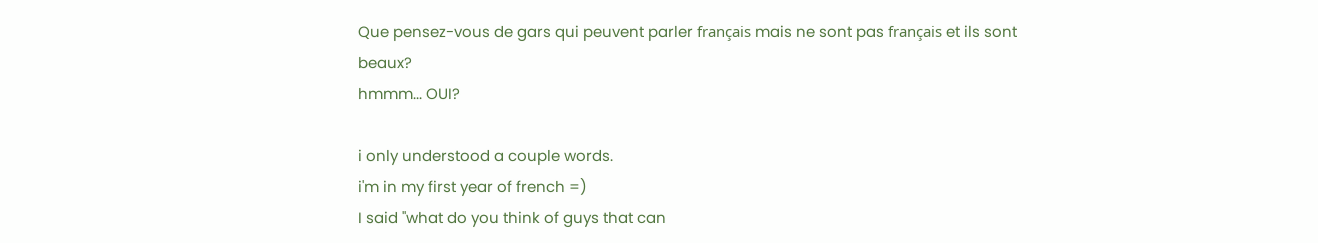Que pensez-vous de gars qui peuvent parler français mais ne sont pas français et ils sont beaux?
hmmm... OUI?

i only understood a couple words.
i'm in my first year of french =)
I said "what do you think of guys that can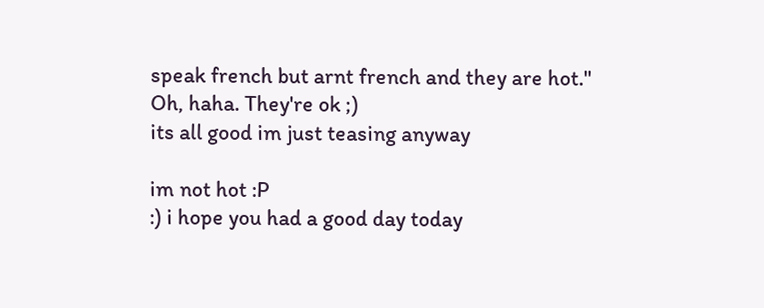speak french but arnt french and they are hot."
Oh, haha. They're ok ;)
its all good im just teasing anyway

im not hot :P
:) i hope you had a good day today